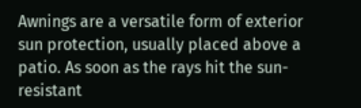Awnings are a versatile form of exterior sun protection, usually placed above a patio. As soon as the rays hit the sun-resistant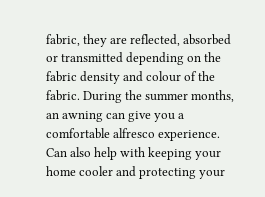fabric, they are reflected, absorbed or transmitted depending on the fabric density and colour of the fabric. During the summer months, an awning can give you a comfortable alfresco experience. Can also help with keeping your home cooler and protecting your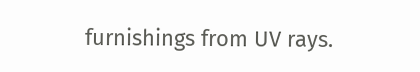furnishings from UV rays.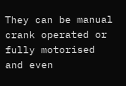They can be manual crank operated or fully motorised and even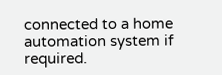connected to a home automation system if required.